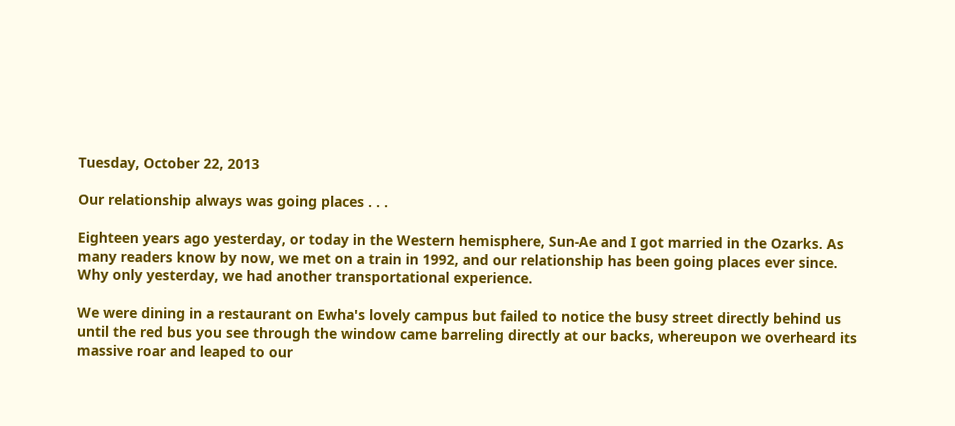Tuesday, October 22, 2013

Our relationship always was going places . . .

Eighteen years ago yesterday, or today in the Western hemisphere, Sun-Ae and I got married in the Ozarks. As many readers know by now, we met on a train in 1992, and our relationship has been going places ever since. Why only yesterday, we had another transportational experience.

We were dining in a restaurant on Ewha's lovely campus but failed to notice the busy street directly behind us until the red bus you see through the window came barreling directly at our backs, whereupon we overheard its massive roar and leaped to our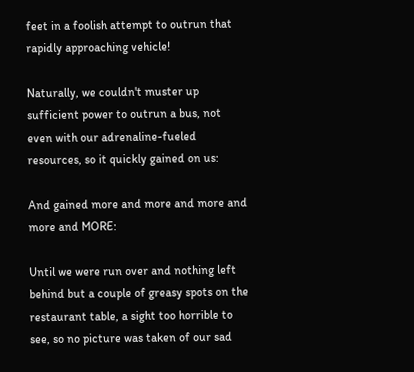feet in a foolish attempt to outrun that rapidly approaching vehicle!

Naturally, we couldn't muster up sufficient power to outrun a bus, not even with our adrenaline-fueled resources, so it quickly gained on us:

And gained more and more and more and more and MORE:

Until we were run over and nothing left behind but a couple of greasy spots on the restaurant table, a sight too horrible to see, so no picture was taken of our sad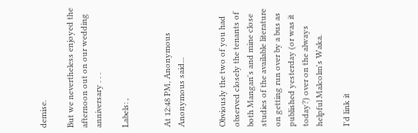demise.

But we nevertheless enjoyed the afternoon out on our wedding anniversary . . .

Labels: ,


At 12:48 PM, Anonymous Anonymous said...


Obviously the two of you had observed closely the tenants of both Mangan's and mine close studies of the available literature on getting run over by a bus as published yesterday (or was it today?) over on the always helpful Malcolm's Waka.

I'd link it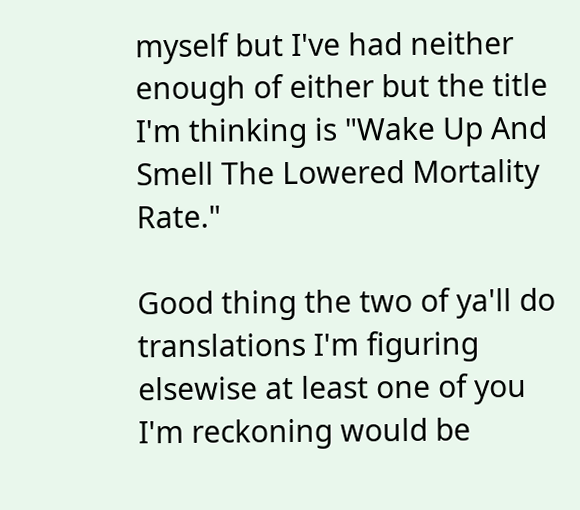myself but I've had neither enough of either but the title I'm thinking is "Wake Up And Smell The Lowered Mortality Rate."

Good thing the two of ya'll do translations I'm figuring elsewise at least one of you I'm reckoning would be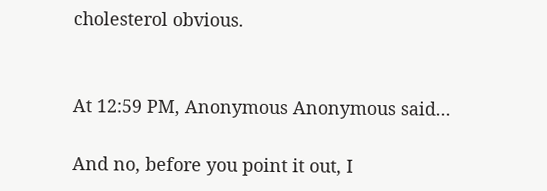cholesterol obvious.


At 12:59 PM, Anonymous Anonymous said...

And no, before you point it out, I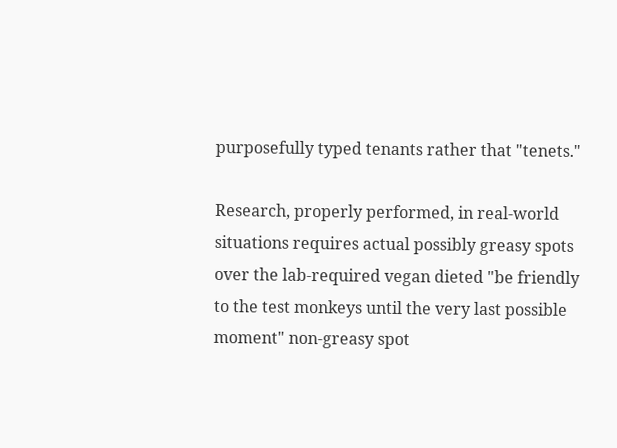purposefully typed tenants rather that "tenets."

Research, properly performed, in real-world situations requires actual possibly greasy spots over the lab-required vegan dieted "be friendly to the test monkeys until the very last possible moment" non-greasy spot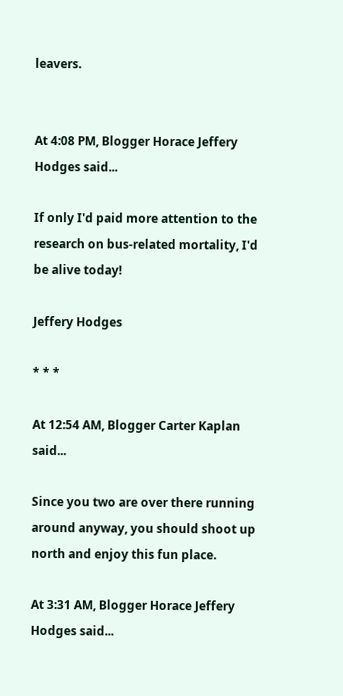leavers.


At 4:08 PM, Blogger Horace Jeffery Hodges said...

If only I'd paid more attention to the research on bus-related mortality, I'd be alive today!

Jeffery Hodges

* * *

At 12:54 AM, Blogger Carter Kaplan said...

Since you two are over there running around anyway, you should shoot up north and enjoy this fun place.

At 3:31 AM, Blogger Horace Jeffery Hodges said...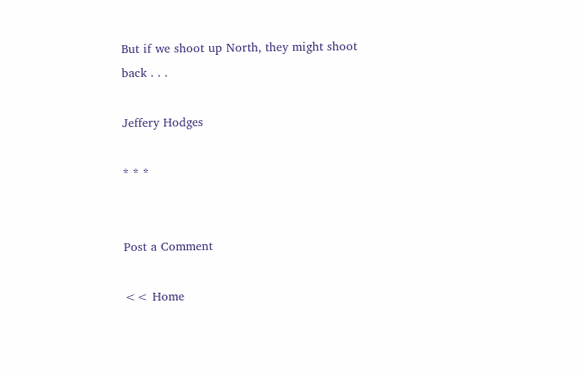But if we shoot up North, they might shoot back . . .

Jeffery Hodges

* * *


Post a Comment

<< Home